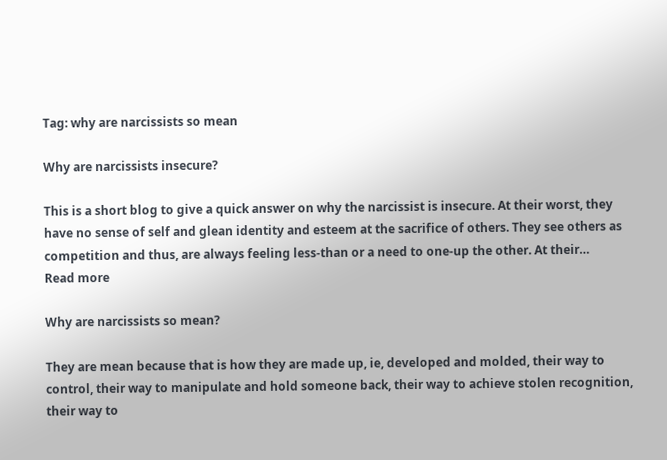Tag: why are narcissists so mean

Why are narcissists insecure?

This is a short blog to give a quick answer on why the narcissist is insecure. At their worst, they have no sense of self and glean identity and esteem at the sacrifice of others. They see others as competition and thus, are always feeling less-than or a need to one-up the other. At their…
Read more

Why are narcissists so mean?

They are mean because that is how they are made up, ie, developed and molded, their way to control, their way to manipulate and hold someone back, their way to achieve stolen recognition, their way to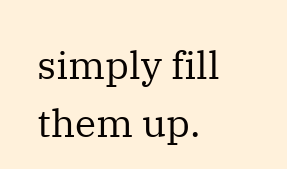simply fill them up.